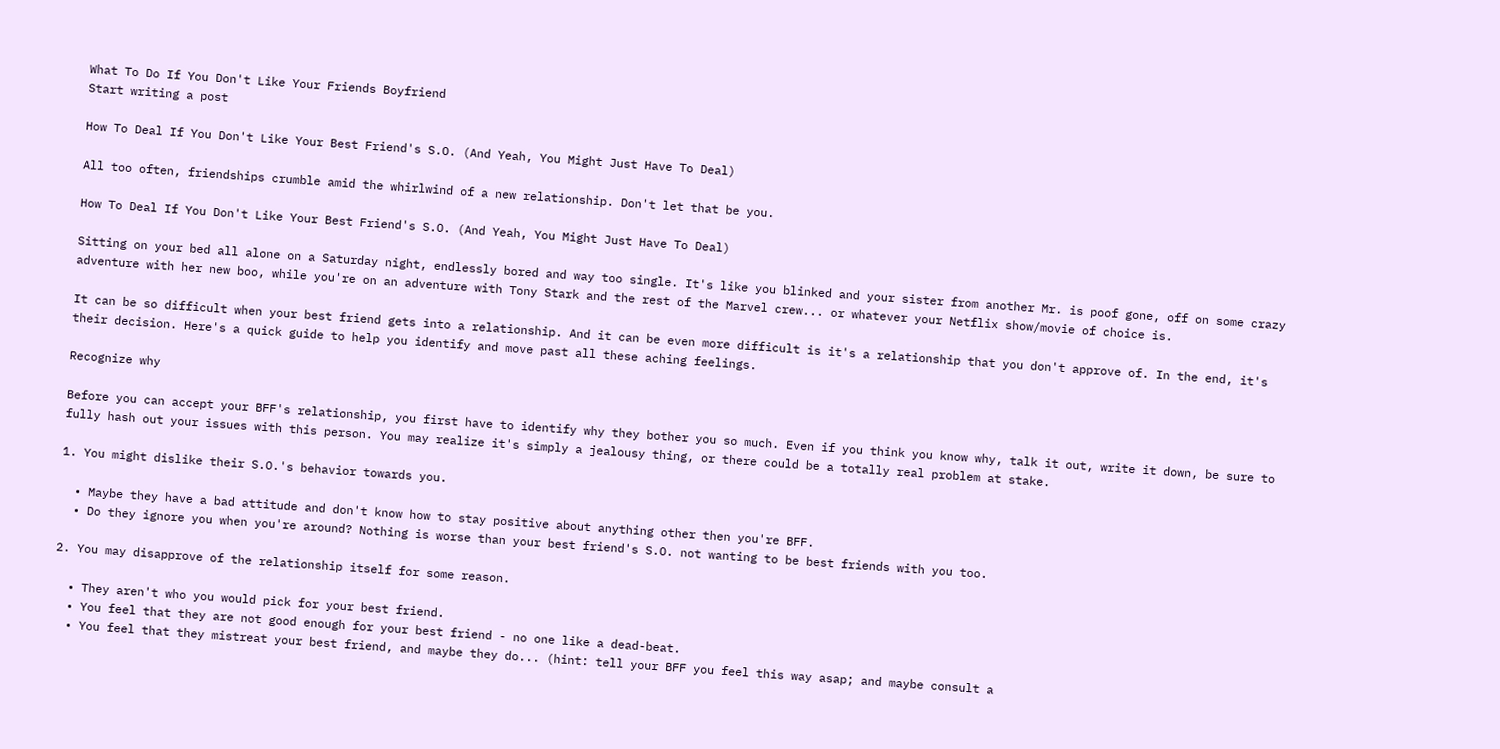What To Do If You Don't Like Your Friends Boyfriend
Start writing a post

How To Deal If You Don't Like Your Best Friend's S.O. (And Yeah, You Might Just Have To Deal)

All too often, friendships crumble amid the whirlwind of a new relationship. Don't let that be you.

How To Deal If You Don't Like Your Best Friend's S.O. (And Yeah, You Might Just Have To Deal)

Sitting on your bed all alone on a Saturday night, endlessly bored and way too single. It's like you blinked and your sister from another Mr. is poof gone, off on some crazy adventure with her new boo, while you're on an adventure with Tony Stark and the rest of the Marvel crew... or whatever your Netflix show/movie of choice is.

It can be so difficult when your best friend gets into a relationship. And it can be even more difficult is it's a relationship that you don't approve of. In the end, it's their decision. Here's a quick guide to help you identify and move past all these aching feelings.

Recognize why

Before you can accept your BFF's relationship, you first have to identify why they bother you so much. Even if you think you know why, talk it out, write it down, be sure to fully hash out your issues with this person. You may realize it's simply a jealousy thing, or there could be a totally real problem at stake.

1. You might dislike their S.O.'s behavior towards you.

  • Maybe they have a bad attitude and don't know how to stay positive about anything other then you're BFF.
  • Do they ignore you when you're around? Nothing is worse than your best friend's S.O. not wanting to be best friends with you too.

2. You may disapprove of the relationship itself for some reason.

  • They aren't who you would pick for your best friend.
  • You feel that they are not good enough for your best friend - no one like a dead-beat.
  • You feel that they mistreat your best friend, and maybe they do... (hint: tell your BFF you feel this way asap; and maybe consult a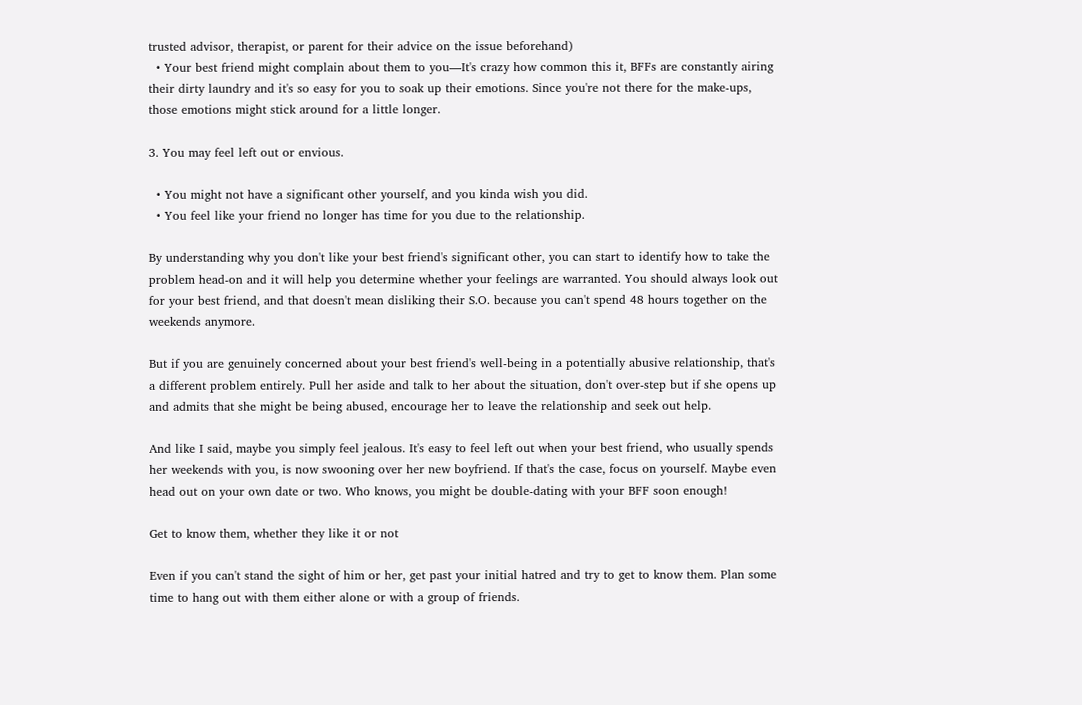trusted advisor, therapist, or parent for their advice on the issue beforehand)
  • Your best friend might complain about them to you—It's crazy how common this it, BFFs are constantly airing their dirty laundry and it's so easy for you to soak up their emotions. Since you're not there for the make-ups, those emotions might stick around for a little longer.

3. You may feel left out or envious.

  • You might not have a significant other yourself, and you kinda wish you did.
  • You feel like your friend no longer has time for you due to the relationship.

By understanding why you don't like your best friend's significant other, you can start to identify how to take the problem head-on and it will help you determine whether your feelings are warranted. You should always look out for your best friend, and that doesn't mean disliking their S.O. because you can't spend 48 hours together on the weekends anymore.

But if you are genuinely concerned about your best friend's well-being in a potentially abusive relationship, that's a different problem entirely. Pull her aside and talk to her about the situation, don't over-step but if she opens up and admits that she might be being abused, encourage her to leave the relationship and seek out help.

And like I said, maybe you simply feel jealous. It's easy to feel left out when your best friend, who usually spends her weekends with you, is now swooning over her new boyfriend. If that's the case, focus on yourself. Maybe even head out on your own date or two. Who knows, you might be double-dating with your BFF soon enough!

Get to know them, whether they like it or not

Even if you can't stand the sight of him or her, get past your initial hatred and try to get to know them. Plan some time to hang out with them either alone or with a group of friends.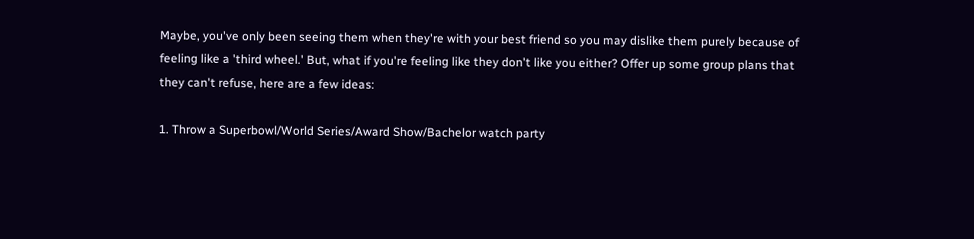Maybe, you've only been seeing them when they're with your best friend so you may dislike them purely because of feeling like a 'third wheel.' But, what if you're feeling like they don't like you either? Offer up some group plans that they can't refuse, here are a few ideas:

1. Throw a Superbowl/World Series/Award Show/Bachelor watch party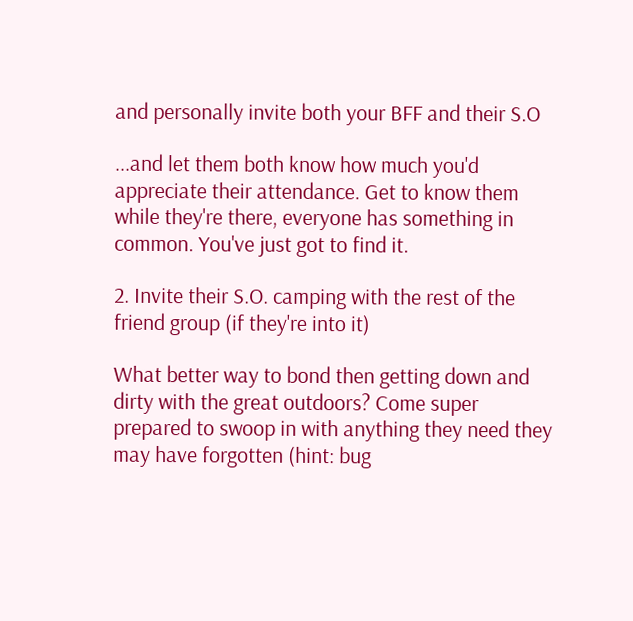and personally invite both your BFF and their S.O

...and let them both know how much you'd appreciate their attendance. Get to know them while they're there, everyone has something in common. You've just got to find it.

2. Invite their S.O. camping with the rest of the friend group (if they're into it)

What better way to bond then getting down and dirty with the great outdoors? Come super prepared to swoop in with anything they need they may have forgotten (hint: bug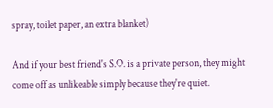spray, toilet paper, an extra blanket)

And if your best friend's S.O. is a private person, they might come off as unlikeable simply because they're quiet.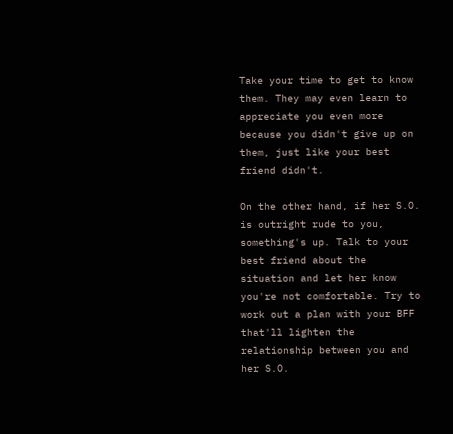Take your time to get to know them. They may even learn to appreciate you even more because you didn't give up on them, just like your best friend didn't.

On the other hand, if her S.O. is outright rude to you, something's up. Talk to your best friend about the situation and let her know you're not comfortable. Try to work out a plan with your BFF that'll lighten the relationship between you and her S.O.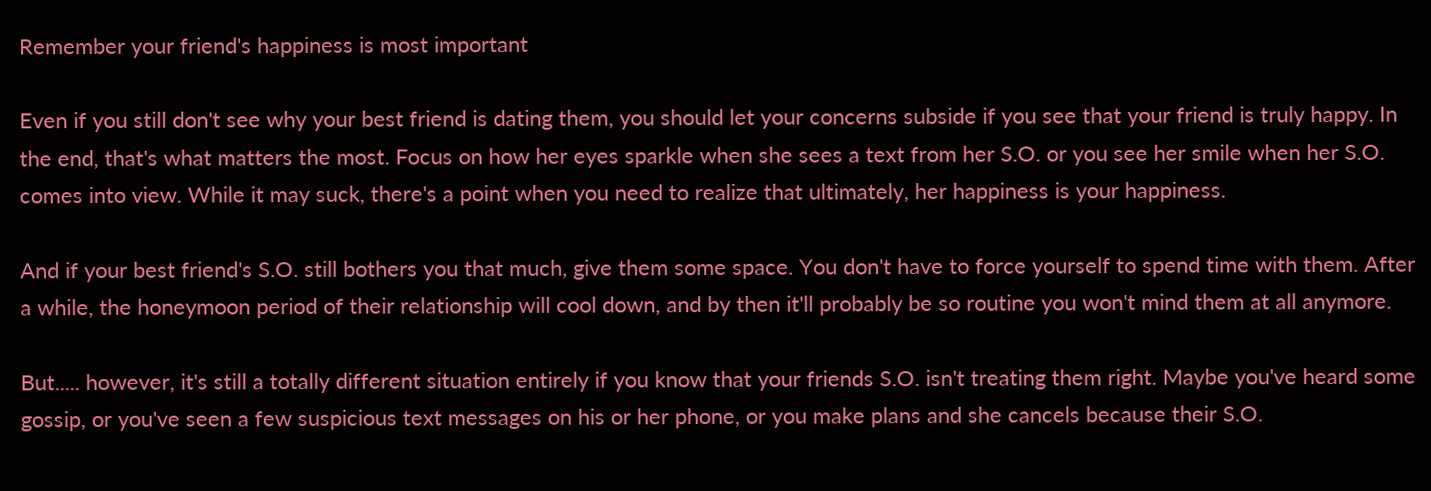Remember your friend's happiness is most important

Even if you still don't see why your best friend is dating them, you should let your concerns subside if you see that your friend is truly happy. In the end, that's what matters the most. Focus on how her eyes sparkle when she sees a text from her S.O. or you see her smile when her S.O. comes into view. While it may suck, there's a point when you need to realize that ultimately, her happiness is your happiness.

And if your best friend's S.O. still bothers you that much, give them some space. You don't have to force yourself to spend time with them. After a while, the honeymoon period of their relationship will cool down, and by then it'll probably be so routine you won't mind them at all anymore.

But..... however, it's still a totally different situation entirely if you know that your friends S.O. isn't treating them right. Maybe you've heard some gossip, or you've seen a few suspicious text messages on his or her phone, or you make plans and she cancels because their S.O.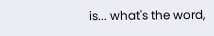is... what's the word,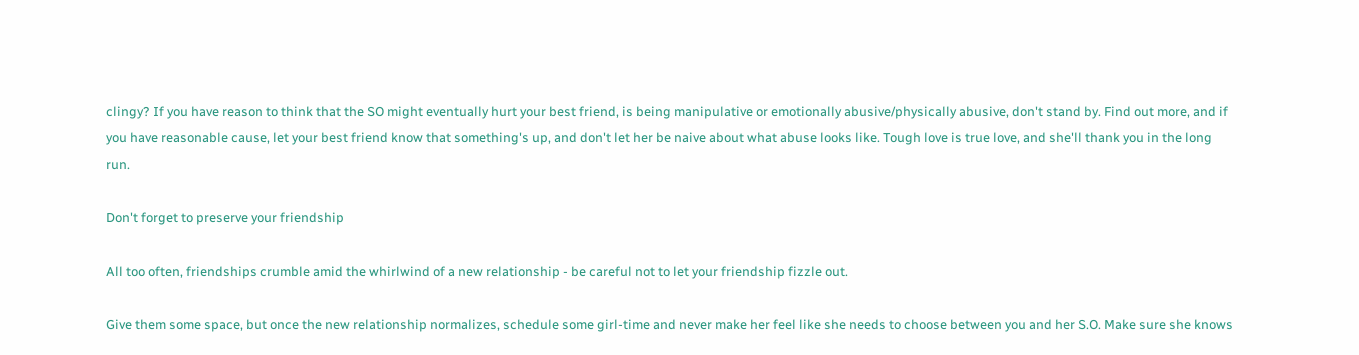clingy? If you have reason to think that the SO might eventually hurt your best friend, is being manipulative or emotionally abusive/physically abusive, don't stand by. Find out more, and if you have reasonable cause, let your best friend know that something's up, and don't let her be naive about what abuse looks like. Tough love is true love, and she'll thank you in the long run.

Don't forget to preserve your friendship

All too often, friendships crumble amid the whirlwind of a new relationship - be careful not to let your friendship fizzle out.

Give them some space, but once the new relationship normalizes, schedule some girl-time and never make her feel like she needs to choose between you and her S.O. Make sure she knows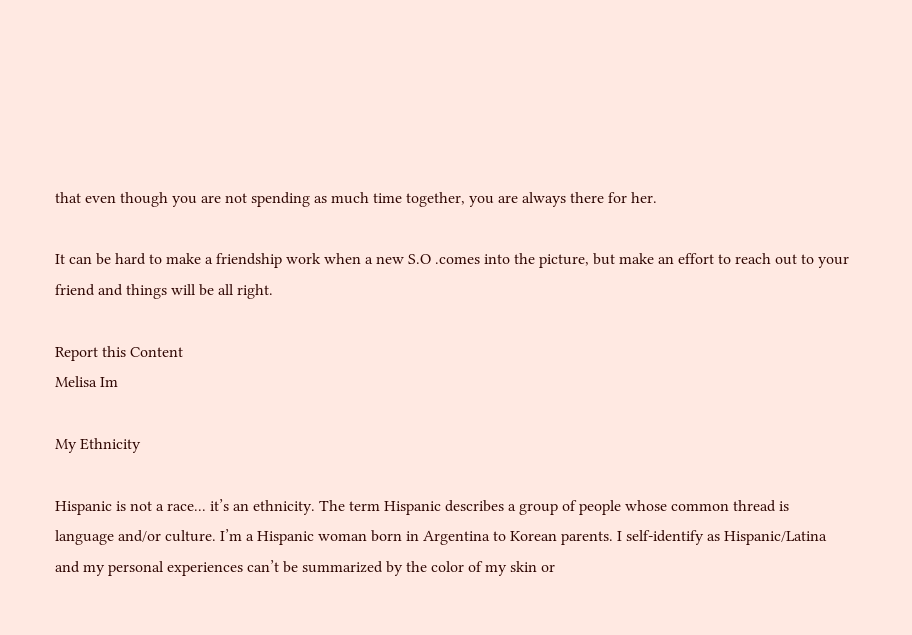that even though you are not spending as much time together, you are always there for her.

It can be hard to make a friendship work when a new S.O .comes into the picture, but make an effort to reach out to your friend and things will be all right.

Report this Content
Melisa Im

My Ethnicity

Hispanic is not a race... it’s an ethnicity. The term Hispanic describes a group of people whose common thread is language and/or culture. I’m a Hispanic woman born in Argentina to Korean parents. I self-identify as Hispanic/Latina and my personal experiences can’t be summarized by the color of my skin or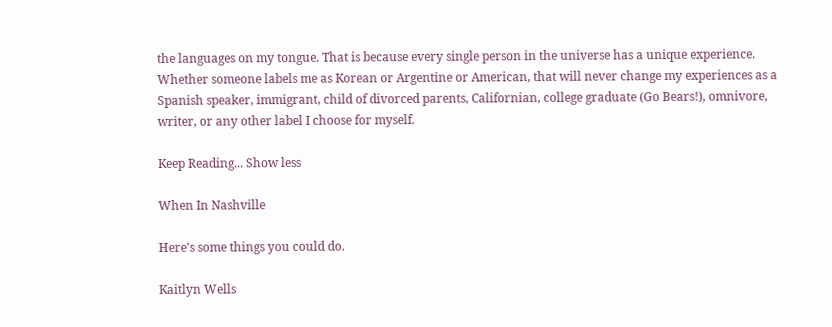the languages on my tongue. That is because every single person in the universe has a unique experience. Whether someone labels me as Korean or Argentine or American, that will never change my experiences as a Spanish speaker, immigrant, child of divorced parents, Californian, college graduate (Go Bears!), omnivore, writer, or any other label I choose for myself.

Keep Reading... Show less

When In Nashville

Here's some things you could do.

Kaitlyn Wells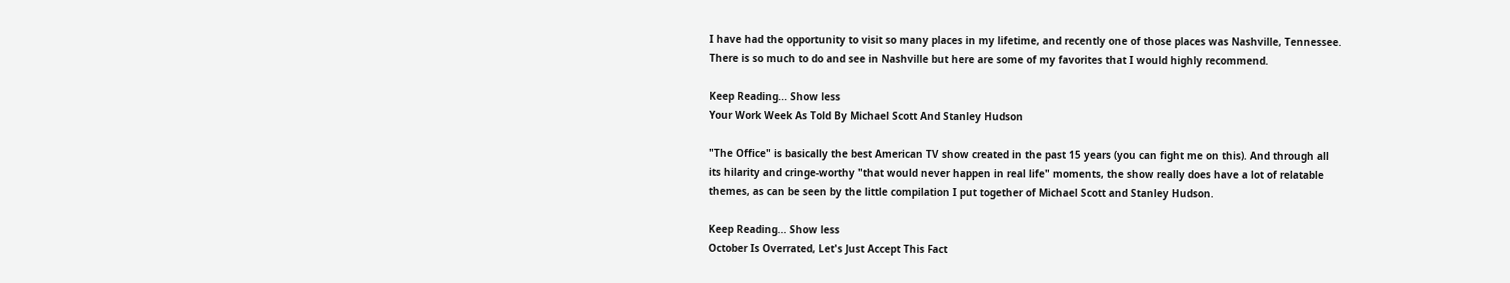I have had the opportunity to visit so many places in my lifetime, and recently one of those places was Nashville, Tennessee. There is so much to do and see in Nashville but here are some of my favorites that I would highly recommend.

Keep Reading... Show less
Your Work Week As Told By Michael Scott And Stanley Hudson

"The Office" is basically the best American TV show created in the past 15 years (you can fight me on this). And through all its hilarity and cringe-worthy "that would never happen in real life" moments, the show really does have a lot of relatable themes, as can be seen by the little compilation I put together of Michael Scott and Stanley Hudson.

Keep Reading... Show less
October Is Overrated, Let's Just Accept This Fact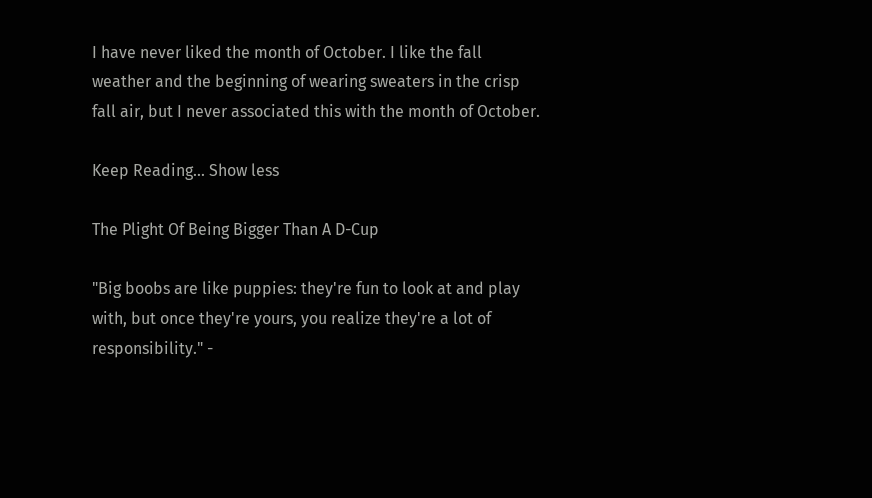I have never liked the month of October. I like the fall weather and the beginning of wearing sweaters in the crisp fall air, but I never associated this with the month of October.

Keep Reading... Show less

The Plight Of Being Bigger Than A D-Cup

"Big boobs are like puppies: they're fun to look at and play with, but once they're yours, you realize they're a lot of responsibility." -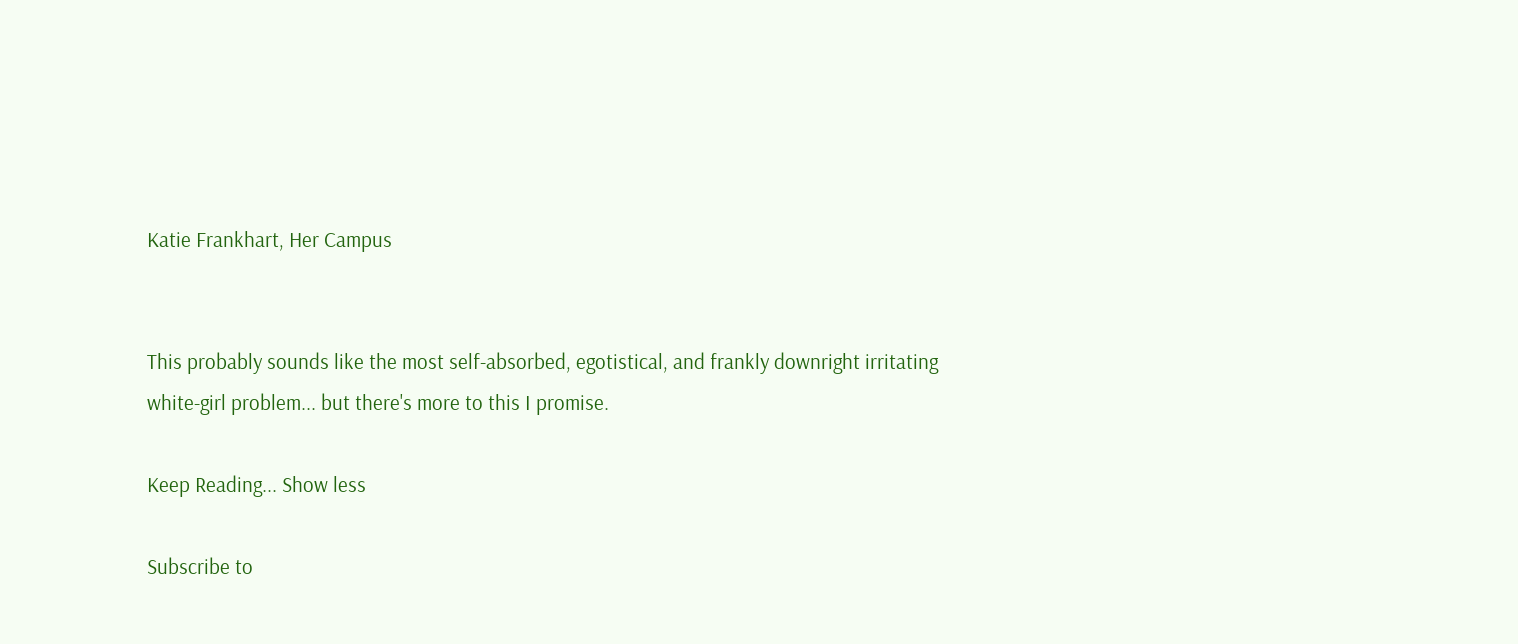Katie Frankhart, Her Campus


This probably sounds like the most self-absorbed, egotistical, and frankly downright irritating white-girl problem... but there's more to this I promise.

Keep Reading... Show less

Subscribe to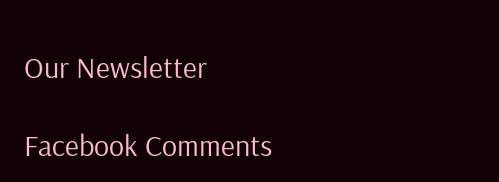Our Newsletter

Facebook Comments